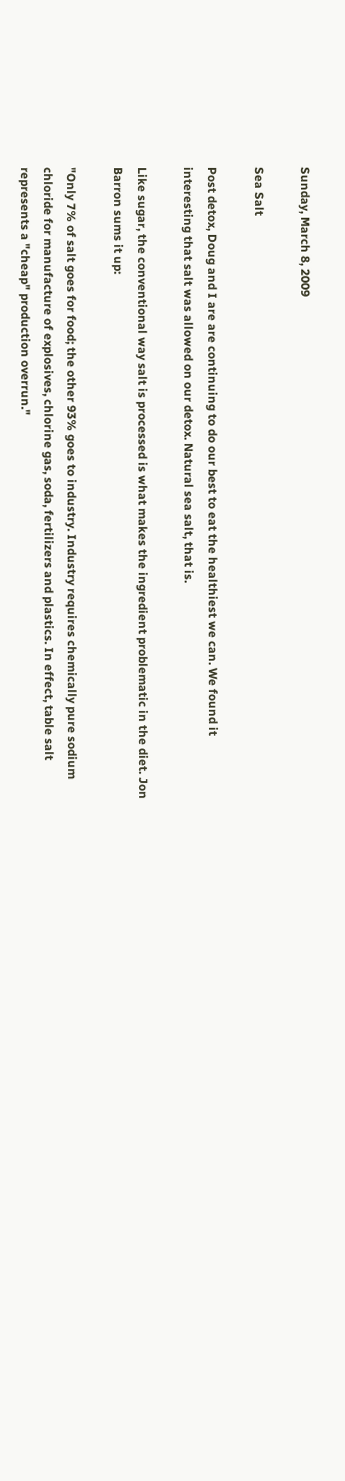Sunday, March 8, 2009

Sea Salt

Post detox, Doug and I are are continuing to do our best to eat the healthiest we can. We found it interesting that salt was allowed on our detox. Natural sea salt, that is.

Like sugar, the conventional way salt is processed is what makes the ingredient problematic in the diet. Jon Barron sums it up:

"Only 7% of salt goes for food; the other 93% goes to industry. Industry requires chemically pure sodium chloride for manufacture of explosives, chlorine gas, soda, fertilizers and plastics. In effect, table salt represents a "cheap" production overrun."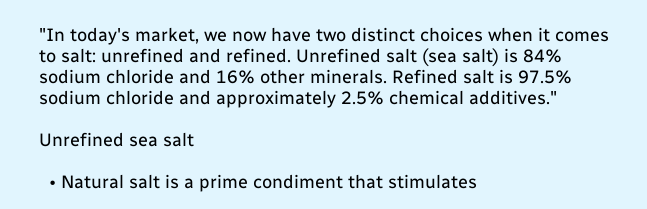"In today's market, we now have two distinct choices when it comes to salt: unrefined and refined. Unrefined salt (sea salt) is 84% sodium chloride and 16% other minerals. Refined salt is 97.5% sodium chloride and approximately 2.5% chemical additives."

Unrefined sea salt

  • Natural salt is a prime condiment that stimulates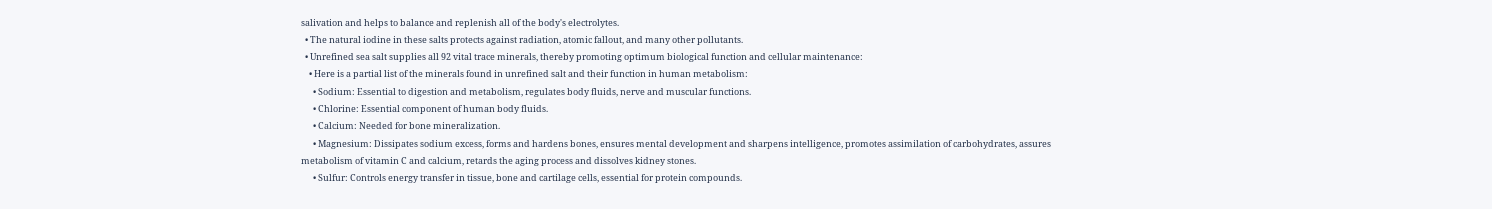salivation and helps to balance and replenish all of the body's electrolytes.
  • The natural iodine in these salts protects against radiation, atomic fallout, and many other pollutants.
  • Unrefined sea salt supplies all 92 vital trace minerals, thereby promoting optimum biological function and cellular maintenance:
    • Here is a partial list of the minerals found in unrefined salt and their function in human metabolism:
      • Sodium: Essential to digestion and metabolism, regulates body fluids, nerve and muscular functions.
      • Chlorine: Essential component of human body fluids.
      • Calcium: Needed for bone mineralization.
      • Magnesium: Dissipates sodium excess, forms and hardens bones, ensures mental development and sharpens intelligence, promotes assimilation of carbohydrates, assures metabolism of vitamin C and calcium, retards the aging process and dissolves kidney stones.
      • Sulfur: Controls energy transfer in tissue, bone and cartilage cells, essential for protein compounds.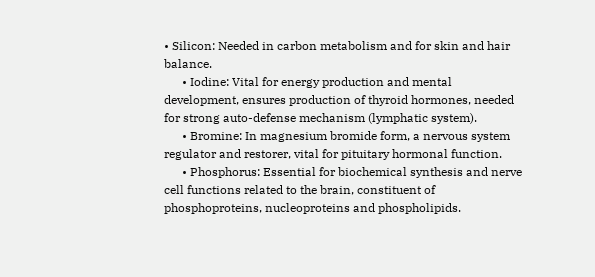• Silicon: Needed in carbon metabolism and for skin and hair balance.
      • Iodine: Vital for energy production and mental development, ensures production of thyroid hormones, needed for strong auto-defense mechanism (lymphatic system).
      • Bromine: In magnesium bromide form, a nervous system regulator and restorer, vital for pituitary hormonal function.
      • Phosphorus: Essential for biochemical synthesis and nerve cell functions related to the brain, constituent of phosphoproteins, nucleoproteins and phospholipids.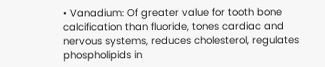• Vanadium: Of greater value for tooth bone calcification than fluoride, tones cardiac and nervous systems, reduces cholesterol, regulates phospholipids in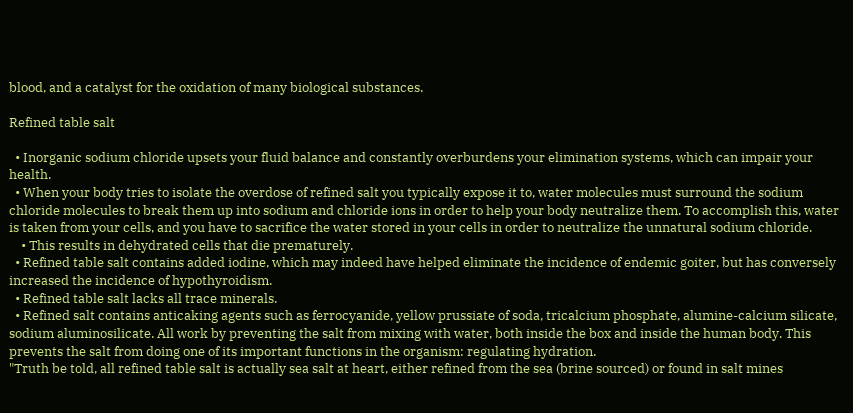blood, and a catalyst for the oxidation of many biological substances.

Refined table salt

  • Inorganic sodium chloride upsets your fluid balance and constantly overburdens your elimination systems, which can impair your health.
  • When your body tries to isolate the overdose of refined salt you typically expose it to, water molecules must surround the sodium chloride molecules to break them up into sodium and chloride ions in order to help your body neutralize them. To accomplish this, water is taken from your cells, and you have to sacrifice the water stored in your cells in order to neutralize the unnatural sodium chloride.
    • This results in dehydrated cells that die prematurely.
  • Refined table salt contains added iodine, which may indeed have helped eliminate the incidence of endemic goiter, but has conversely increased the incidence of hypothyroidism.
  • Refined table salt lacks all trace minerals.
  • Refined salt contains anticaking agents such as ferrocyanide, yellow prussiate of soda, tricalcium phosphate, alumine-calcium silicate, sodium aluminosilicate. All work by preventing the salt from mixing with water, both inside the box and inside the human body. This prevents the salt from doing one of its important functions in the organism: regulating hydration.
"Truth be told, all refined table salt is actually sea salt at heart, either refined from the sea (brine sourced) or found in salt mines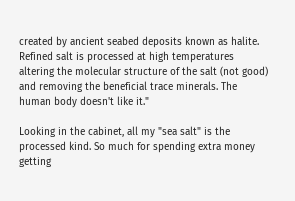created by ancient seabed deposits known as halite. Refined salt is processed at high temperatures altering the molecular structure of the salt (not good) and removing the beneficial trace minerals. The human body doesn't like it."

Looking in the cabinet, all my "sea salt" is the processed kind. So much for spending extra money getting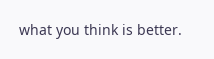what you think is better.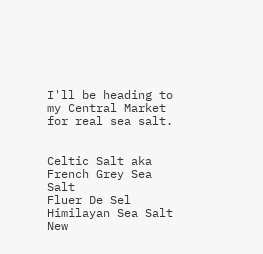I'll be heading to my Central Market for real sea salt.


Celtic Salt aka French Grey Sea Salt
Fluer De Sel
Himilayan Sea Salt
New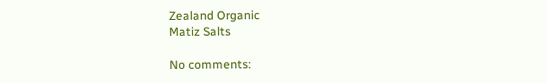Zealand Organic
Matiz Salts

No comments: